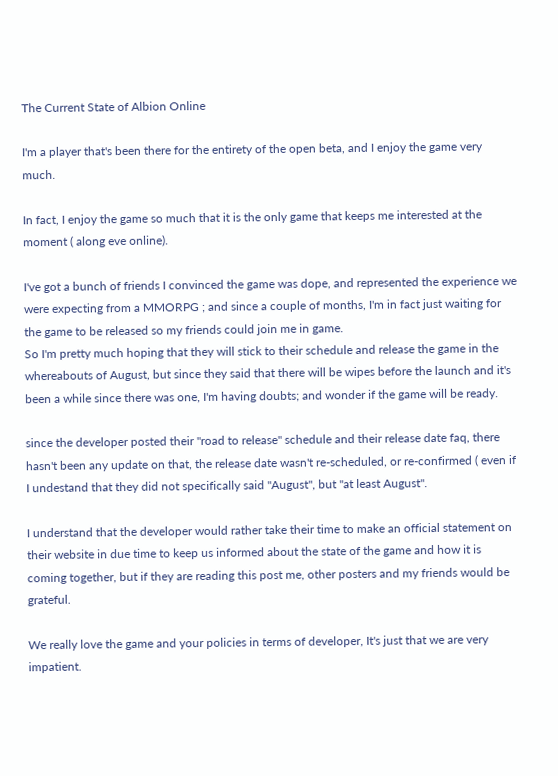The Current State of Albion Online

I'm a player that's been there for the entirety of the open beta, and I enjoy the game very much.

In fact, I enjoy the game so much that it is the only game that keeps me interested at the moment ( along eve online).

I've got a bunch of friends I convinced the game was dope, and represented the experience we were expecting from a MMORPG ; and since a couple of months, I'm in fact just waiting for the game to be released so my friends could join me in game.
So I'm pretty much hoping that they will stick to their schedule and release the game in the whereabouts of August, but since they said that there will be wipes before the launch and it's been a while since there was one, I'm having doubts; and wonder if the game will be ready.

since the developer posted their "road to release" schedule and their release date faq, there hasn't been any update on that, the release date wasn't re-scheduled, or re-confirmed ( even if I undestand that they did not specifically said "August", but "at least August".

I understand that the developer would rather take their time to make an official statement on their website in due time to keep us informed about the state of the game and how it is coming together, but if they are reading this post me, other posters and my friends would be grateful.

We really love the game and your policies in terms of developer, It's just that we are very impatient.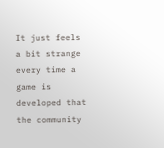It just feels a bit strange every time a game is developed that the community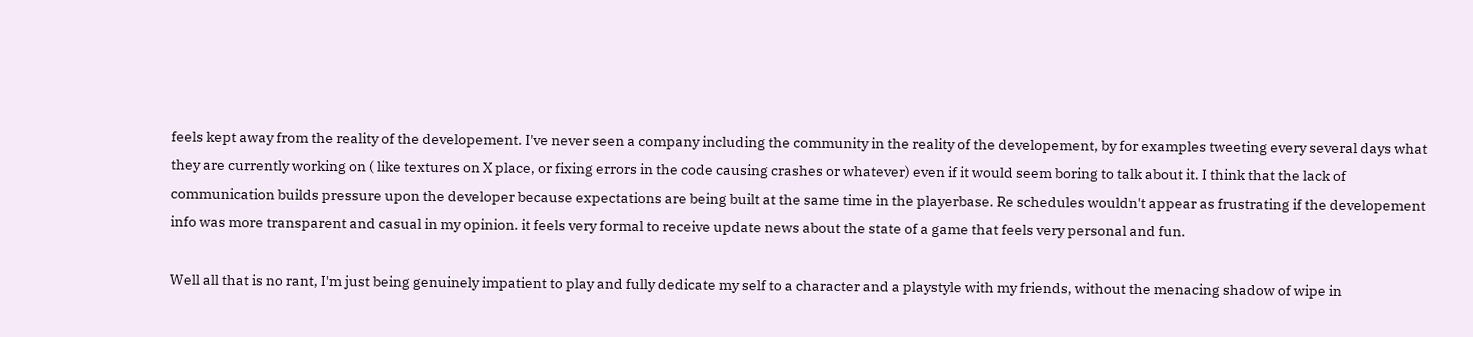feels kept away from the reality of the developement. I've never seen a company including the community in the reality of the developement, by for examples tweeting every several days what they are currently working on ( like textures on X place, or fixing errors in the code causing crashes or whatever) even if it would seem boring to talk about it. I think that the lack of communication builds pressure upon the developer because expectations are being built at the same time in the playerbase. Re schedules wouldn't appear as frustrating if the developement info was more transparent and casual in my opinion. it feels very formal to receive update news about the state of a game that feels very personal and fun.

Well all that is no rant, I'm just being genuinely impatient to play and fully dedicate my self to a character and a playstyle with my friends, without the menacing shadow of wipe in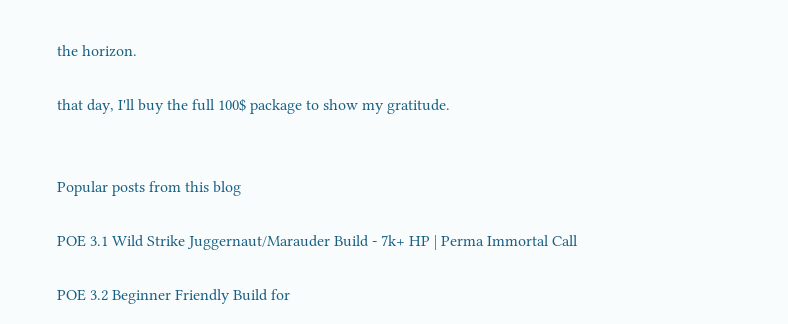the horizon.

that day, I'll buy the full 100$ package to show my gratitude.


Popular posts from this blog

POE 3.1 Wild Strike Juggernaut/Marauder Build - 7k+ HP | Perma Immortal Call

POE 3.2 Beginner Friendly Build for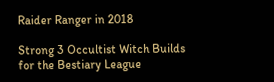Raider Ranger in 2018

Strong 3 Occultist Witch Builds for the Bestiary League